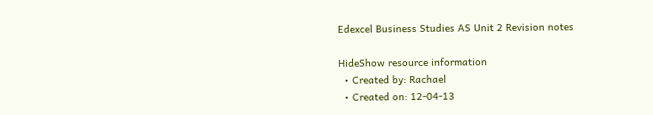Edexcel Business Studies AS Unit 2 Revision notes

HideShow resource information
  • Created by: Rachael
  • Created on: 12-04-13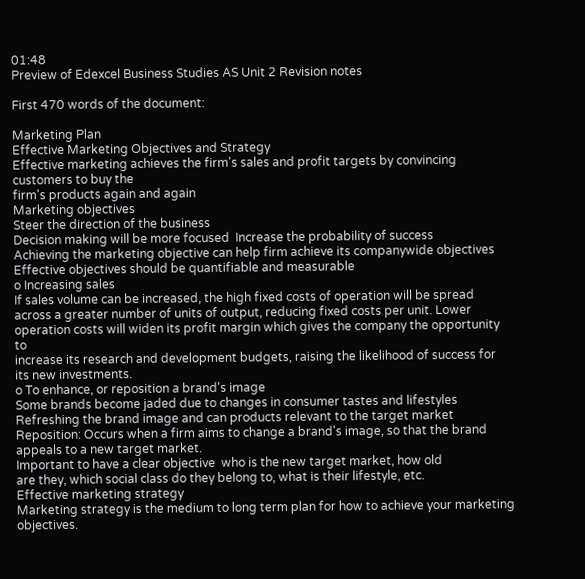01:48
Preview of Edexcel Business Studies AS Unit 2 Revision notes

First 470 words of the document:

Marketing Plan
Effective Marketing Objectives and Strategy
Effective marketing achieves the firm's sales and profit targets by convincing customers to buy the
firm's products again and again
Marketing objectives
Steer the direction of the business
Decision making will be more focused  Increase the probability of success
Achieving the marketing objective can help firm achieve its companywide objectives
Effective objectives should be quantifiable and measurable
o Increasing sales
If sales volume can be increased, the high fixed costs of operation will be spread
across a greater number of units of output, reducing fixed costs per unit. Lower
operation costs will widen its profit margin which gives the company the opportunity to
increase its research and development budgets, raising the likelihood of success for
its new investments.
o To enhance, or reposition a brand's image
Some brands become jaded due to changes in consumer tastes and lifestyles
Refreshing the brand image and can products relevant to the target market
Reposition: Occurs when a firm aims to change a brand's image, so that the brand
appeals to a new target market.
Important to have a clear objective  who is the new target market, how old
are they, which social class do they belong to, what is their lifestyle, etc.
Effective marketing strategy
Marketing strategy is the medium to long term plan for how to achieve your marketing objectives.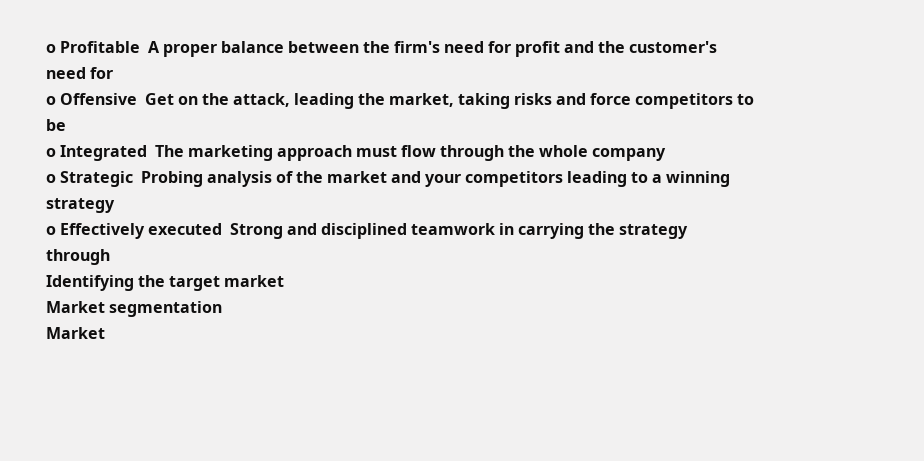o Profitable  A proper balance between the firm's need for profit and the customer's need for
o Offensive  Get on the attack, leading the market, taking risks and force competitors to be
o Integrated  The marketing approach must flow through the whole company
o Strategic  Probing analysis of the market and your competitors leading to a winning strategy
o Effectively executed  Strong and disciplined teamwork in carrying the strategy through
Identifying the target market
Market segmentation
Market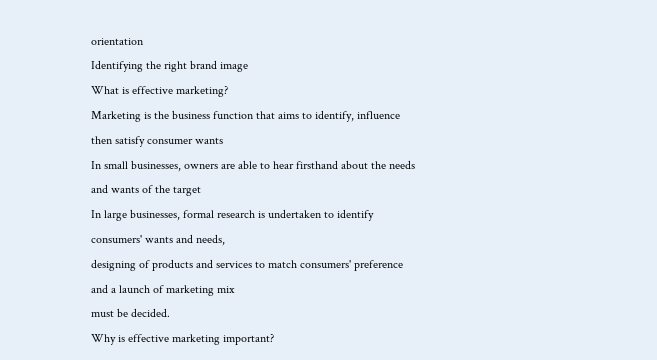orientation
Identifying the right brand image
What is effective marketing?
Marketing is the business function that aims to identify, influence then satisfy consumer wants
In small businesses, owners are able to hear firsthand about the needs and wants of the target
In large businesses, formal research is undertaken to identify consumers' wants and needs,
designing of products and services to match consumers' preference and a launch of marketing mix
must be decided.
Why is effective marketing important?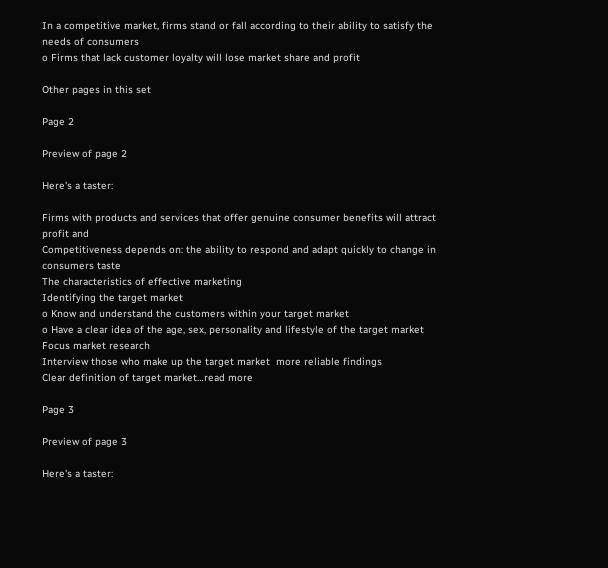In a competitive market, firms stand or fall according to their ability to satisfy the needs of consumers
o Firms that lack customer loyalty will lose market share and profit

Other pages in this set

Page 2

Preview of page 2

Here's a taster:

Firms with products and services that offer genuine consumer benefits will attract profit and
Competitiveness depends on: the ability to respond and adapt quickly to change in consumers taste
The characteristics of effective marketing
Identifying the target market
o Know and understand the customers within your target market
o Have a clear idea of the age, sex, personality and lifestyle of the target market
Focus market research
Interview those who make up the target market  more reliable findings
Clear definition of target market…read more

Page 3

Preview of page 3

Here's a taster: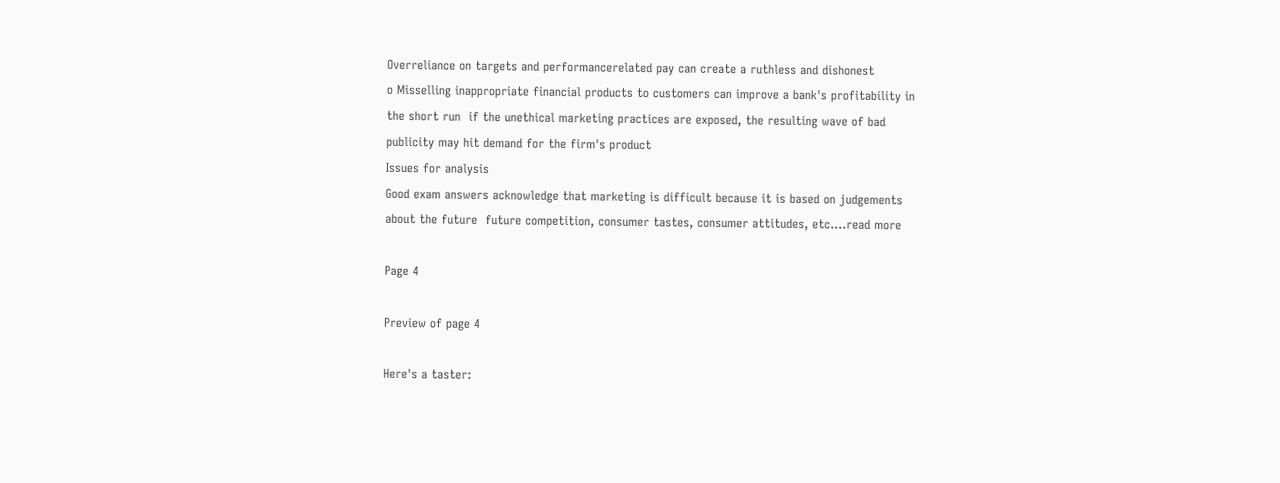Overreliance on targets and performancerelated pay can create a ruthless and dishonest
o Misselling inappropriate financial products to customers can improve a bank's profitability in
the short run  if the unethical marketing practices are exposed, the resulting wave of bad
publicity may hit demand for the firm's product
Issues for analysis
Good exam answers acknowledge that marketing is difficult because it is based on judgements
about the future  future competition, consumer tastes, consumer attitudes, etc.…read more

Page 4

Preview of page 4

Here's a taster: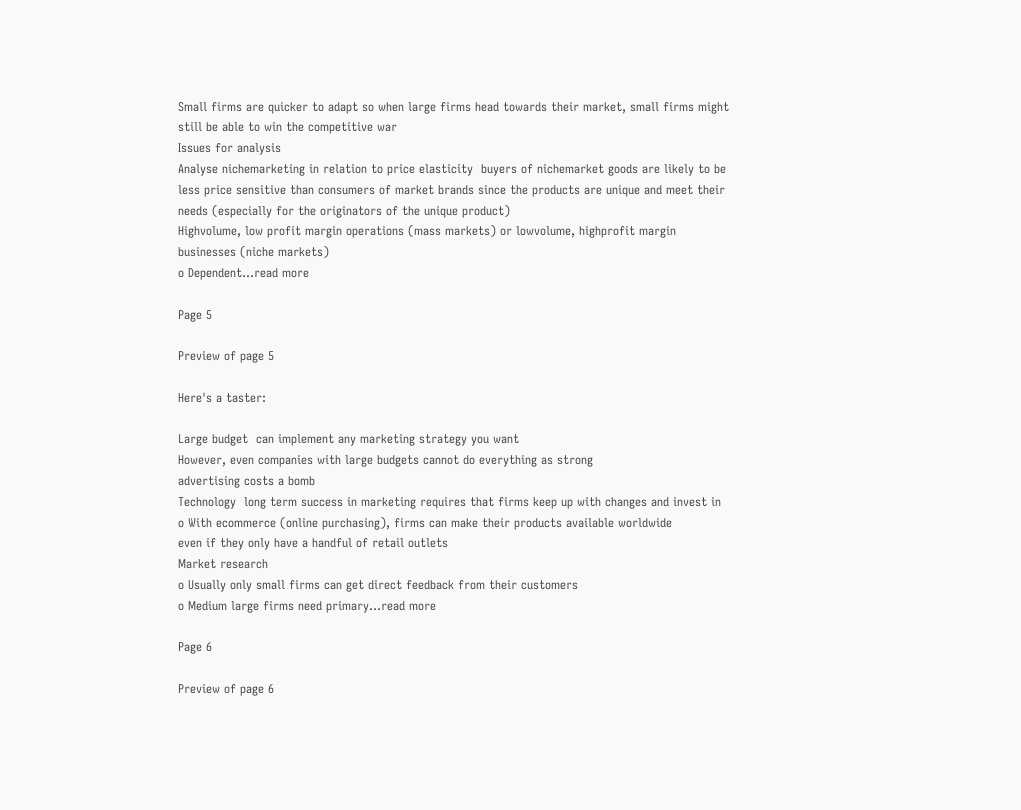Small firms are quicker to adapt so when large firms head towards their market, small firms might
still be able to win the competitive war
Issues for analysis
Analyse nichemarketing in relation to price elasticity  buyers of nichemarket goods are likely to be
less price sensitive than consumers of market brands since the products are unique and meet their
needs (especially for the originators of the unique product)
Highvolume, low profit margin operations (mass markets) or lowvolume, highprofit margin
businesses (niche markets)
o Dependent…read more

Page 5

Preview of page 5

Here's a taster:

Large budget  can implement any marketing strategy you want
However, even companies with large budgets cannot do everything as strong
advertising costs a bomb
Technology  long term success in marketing requires that firms keep up with changes and invest in
o With ecommerce (online purchasing), firms can make their products available worldwide
even if they only have a handful of retail outlets
Market research
o Usually only small firms can get direct feedback from their customers
o Medium large firms need primary…read more

Page 6

Preview of page 6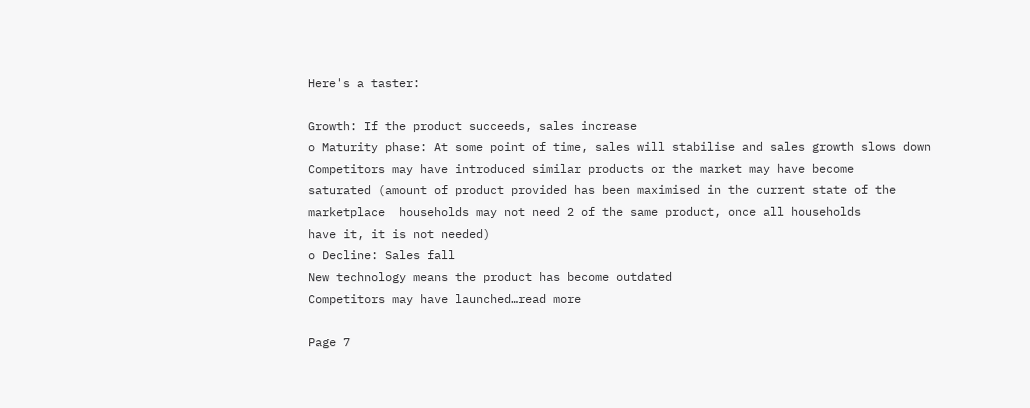Here's a taster:

Growth: If the product succeeds, sales increase
o Maturity phase: At some point of time, sales will stabilise and sales growth slows down
Competitors may have introduced similar products or the market may have become
saturated (amount of product provided has been maximised in the current state of the
marketplace  households may not need 2 of the same product, once all households
have it, it is not needed)
o Decline: Sales fall
New technology means the product has become outdated
Competitors may have launched…read more

Page 7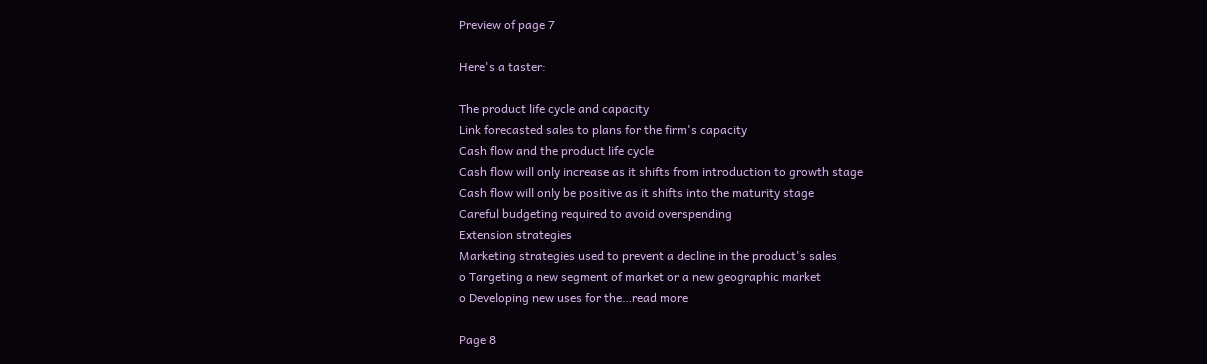Preview of page 7

Here's a taster:

The product life cycle and capacity
Link forecasted sales to plans for the firm's capacity
Cash flow and the product life cycle
Cash flow will only increase as it shifts from introduction to growth stage
Cash flow will only be positive as it shifts into the maturity stage
Careful budgeting required to avoid overspending
Extension strategies
Marketing strategies used to prevent a decline in the product's sales
o Targeting a new segment of market or a new geographic market
o Developing new uses for the…read more

Page 8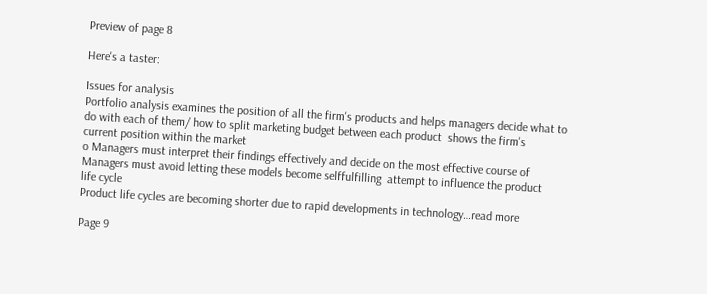Preview of page 8

Here's a taster:

Issues for analysis
Portfolio analysis examines the position of all the firm's products and helps managers decide what to
do with each of them/ how to split marketing budget between each product  shows the firm's
current position within the market
o Managers must interpret their findings effectively and decide on the most effective course of
Managers must avoid letting these models become selffulfilling  attempt to influence the product
life cycle
Product life cycles are becoming shorter due to rapid developments in technology…read more

Page 9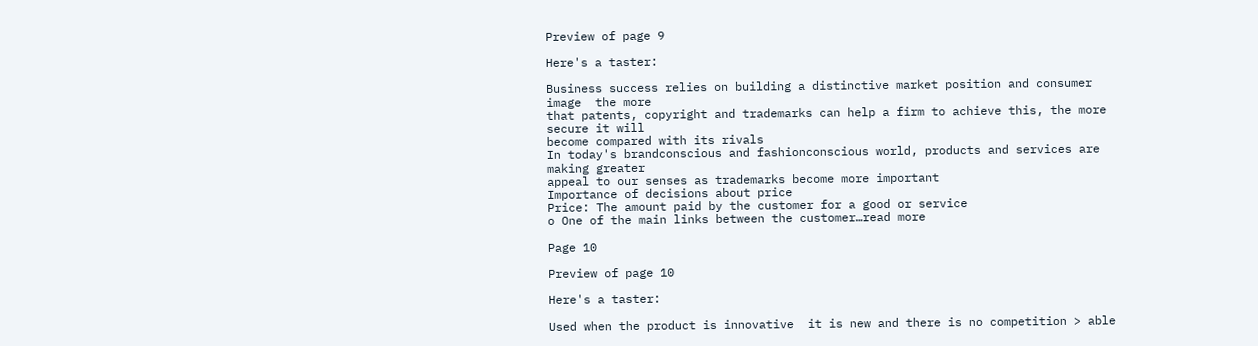Preview of page 9

Here's a taster:

Business success relies on building a distinctive market position and consumer image  the more
that patents, copyright and trademarks can help a firm to achieve this, the more secure it will
become compared with its rivals
In today's brandconscious and fashionconscious world, products and services are making greater
appeal to our senses as trademarks become more important
Importance of decisions about price
Price: The amount paid by the customer for a good or service
o One of the main links between the customer…read more

Page 10

Preview of page 10

Here's a taster:

Used when the product is innovative  it is new and there is no competition > able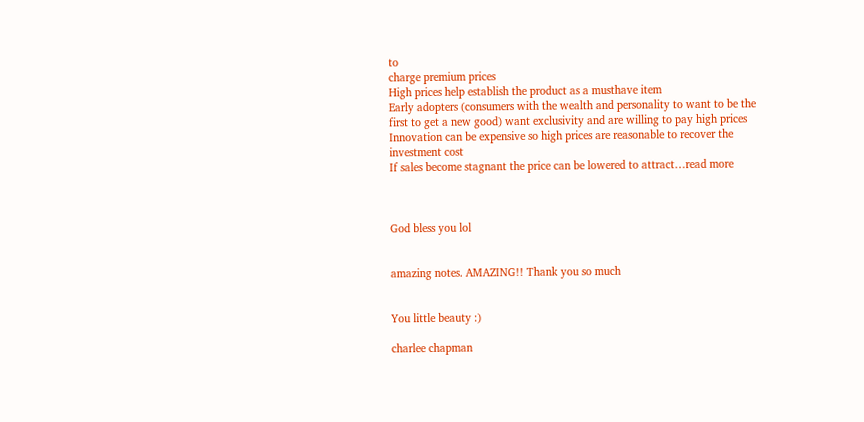to
charge premium prices
High prices help establish the product as a musthave item
Early adopters (consumers with the wealth and personality to want to be the
first to get a new good) want exclusivity and are willing to pay high prices
Innovation can be expensive so high prices are reasonable to recover the
investment cost
If sales become stagnant the price can be lowered to attract…read more



God bless you lol


amazing notes. AMAZING!! Thank you so much


You little beauty :)

charlee chapman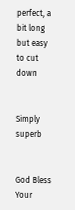perfect, a bit long but easy to cut down


Simply superb


God Bless Your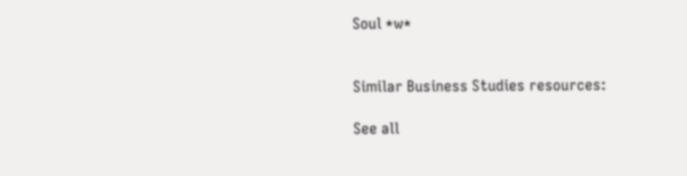Soul *w*


Similar Business Studies resources:

See all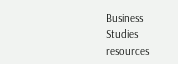Business Studies resources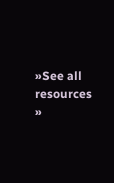»See all resources »